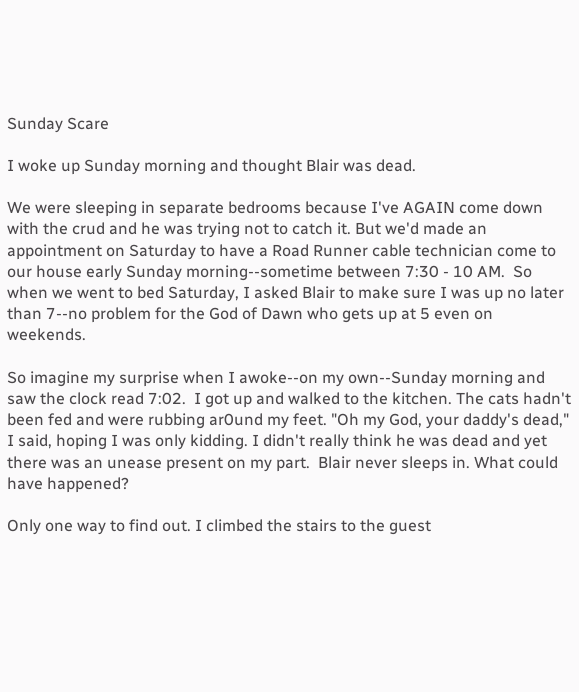Sunday Scare

I woke up Sunday morning and thought Blair was dead.

We were sleeping in separate bedrooms because I've AGAIN come down with the crud and he was trying not to catch it. But we'd made an appointment on Saturday to have a Road Runner cable technician come to our house early Sunday morning--sometime between 7:30 - 10 AM.  So when we went to bed Saturday, I asked Blair to make sure I was up no later than 7--no problem for the God of Dawn who gets up at 5 even on weekends.

So imagine my surprise when I awoke--on my own--Sunday morning and saw the clock read 7:02.  I got up and walked to the kitchen. The cats hadn't been fed and were rubbing ar0und my feet. "Oh my God, your daddy's dead," I said, hoping I was only kidding. I didn't really think he was dead and yet there was an unease present on my part.  Blair never sleeps in. What could have happened?

Only one way to find out. I climbed the stairs to the guest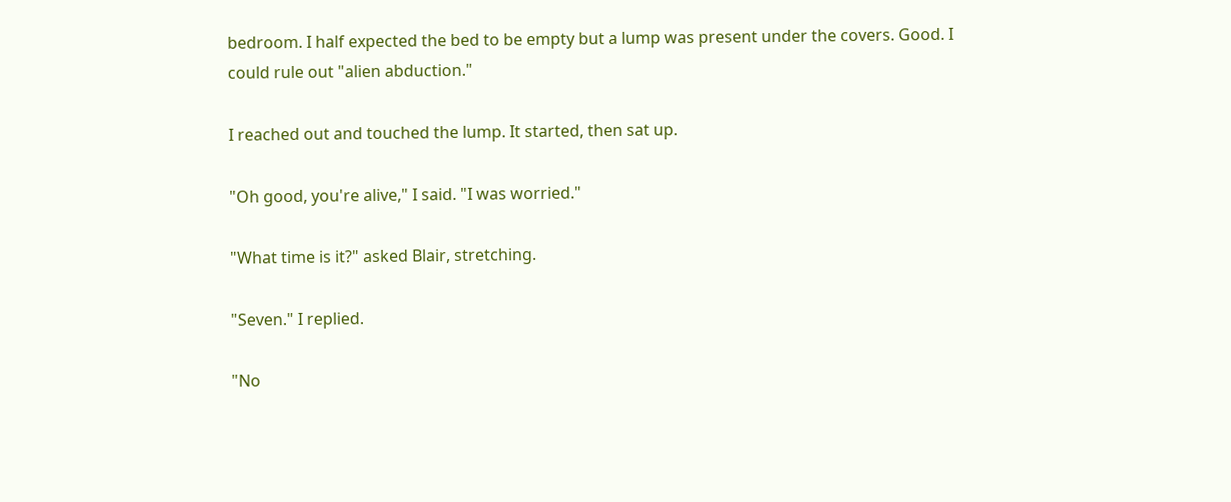bedroom. I half expected the bed to be empty but a lump was present under the covers. Good. I could rule out "alien abduction."

I reached out and touched the lump. It started, then sat up.

"Oh good, you're alive," I said. "I was worried."

"What time is it?" asked Blair, stretching.

"Seven." I replied.

"No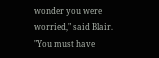wonder you were worried," said Blair. "You must have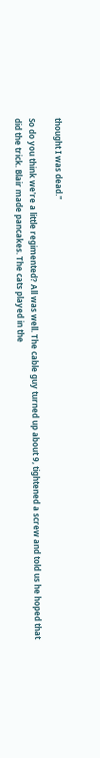thought I was dead."

So do you think we're a little regimented? All was well. The cable guy turned up about 9, tightened a screw and told us he hoped that did the trick. Blair made pancakes. The cats played in the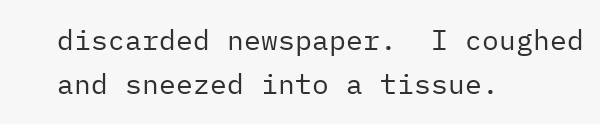discarded newspaper.  I coughed and sneezed into a tissue.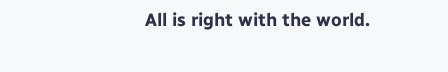All is right with the world.